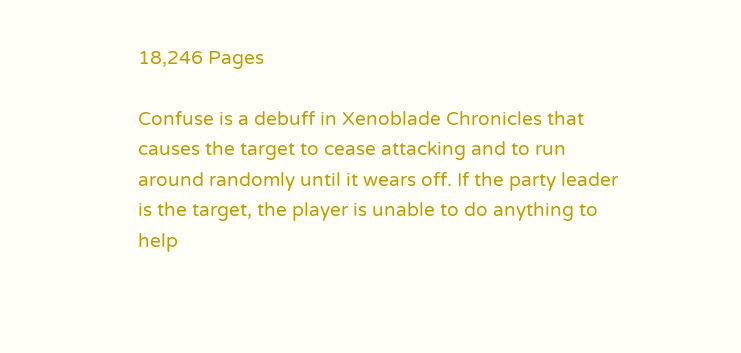18,246 Pages

Confuse is a debuff in Xenoblade Chronicles that causes the target to cease attacking and to run around randomly until it wears off. If the party leader is the target, the player is unable to do anything to help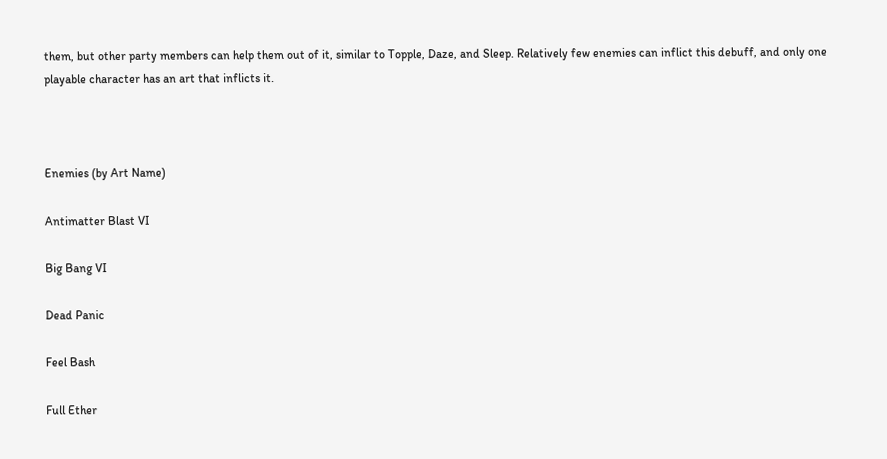them, but other party members can help them out of it, similar to Topple, Daze, and Sleep. Relatively few enemies can inflict this debuff, and only one playable character has an art that inflicts it.



Enemies (by Art Name)

Antimatter Blast VI

Big Bang VI

Dead Panic

Feel Bash

Full Ether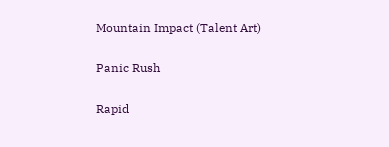Mountain Impact (Talent Art)

Panic Rush

Rapid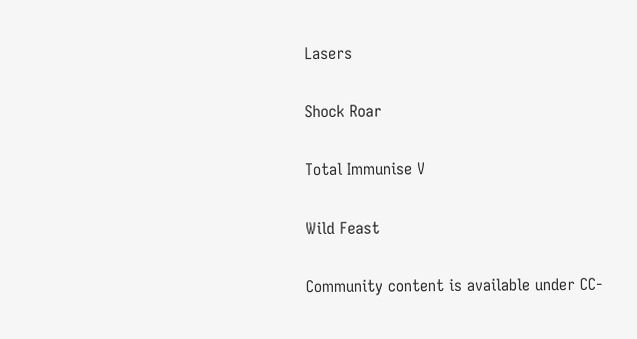Lasers

Shock Roar

Total Immunise V

Wild Feast

Community content is available under CC-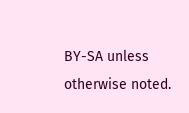BY-SA unless otherwise noted.